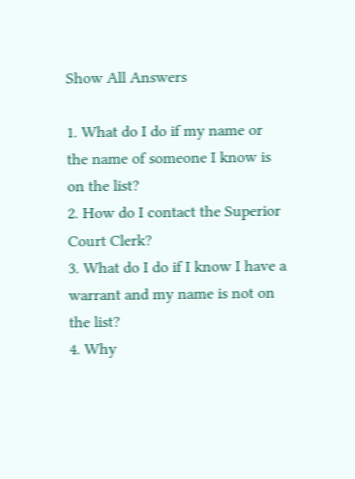Show All Answers

1. What do I do if my name or the name of someone I know is on the list?
2. How do I contact the Superior Court Clerk?
3. What do I do if I know I have a warrant and my name is not on the list?
4. Why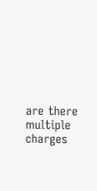are there multiple charges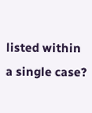listed within a single case?